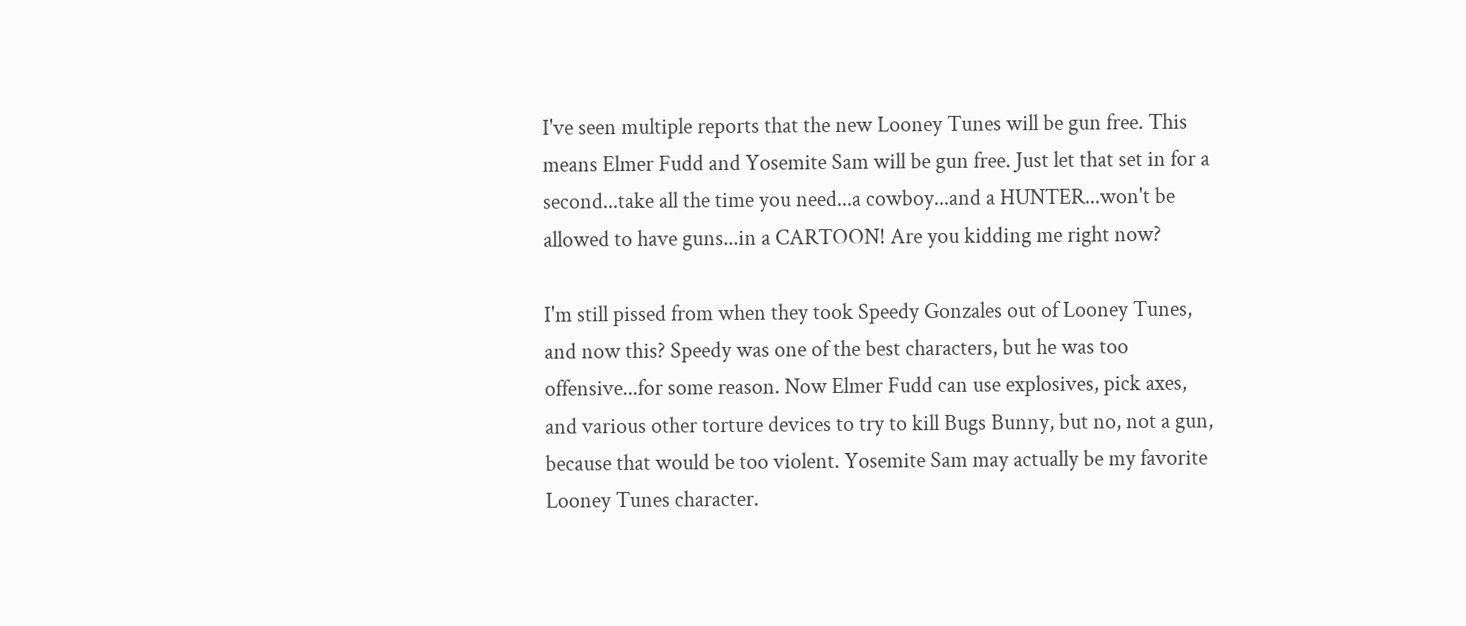I've seen multiple reports that the new Looney Tunes will be gun free. This means Elmer Fudd and Yosemite Sam will be gun free. Just let that set in for a second...take all the time you need...a cowboy...and a HUNTER...won't be allowed to have guns...in a CARTOON! Are you kidding me right now?

I'm still pissed from when they took Speedy Gonzales out of Looney Tunes, and now this? Speedy was one of the best characters, but he was too offensive...for some reason. Now Elmer Fudd can use explosives, pick axes, and various other torture devices to try to kill Bugs Bunny, but no, not a gun, because that would be too violent. Yosemite Sam may actually be my favorite Looney Tunes character.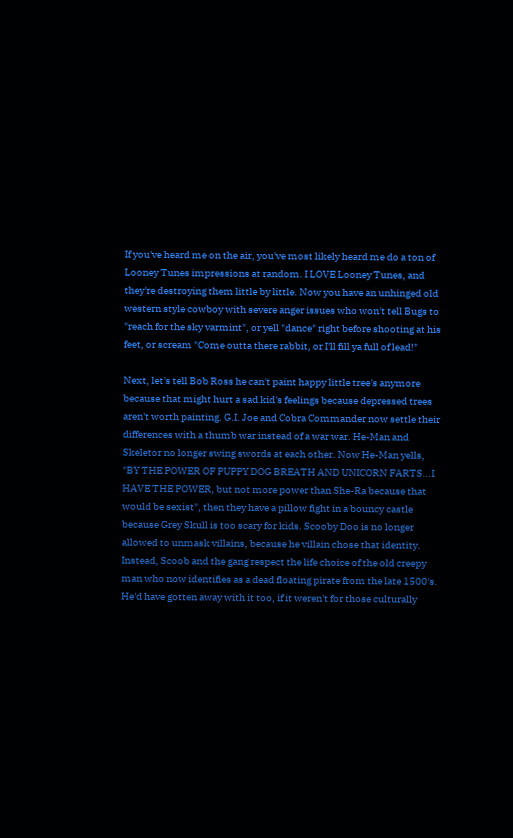If you've heard me on the air, you've most likely heard me do a ton of Looney Tunes impressions at random. I LOVE Looney Tunes, and they're destroying them little by little. Now you have an unhinged old western style cowboy with severe anger issues who won't tell Bugs to "reach for the sky varmint", or yell "dance" right before shooting at his feet, or scream "Come outta there rabbit, or I'll fill ya full of lead!"

Next, let's tell Bob Ross he can't paint happy little tree's anymore because that might hurt a sad kid's feelings because depressed trees aren't worth painting. G.I. Joe and Cobra Commander now settle their differences with a thumb war instead of a war war. He-Man and Skeletor no longer swing swords at each other. Now He-Man yells, "BY THE POWER OF PUPPY DOG BREATH AND UNICORN FARTS...I HAVE THE POWER, but not more power than She-Ra because that would be sexist", then they have a pillow fight in a bouncy castle because Grey Skull is too scary for kids. Scooby Doo is no longer allowed to unmask villains, because he villain chose that identity. Instead, Scoob and the gang respect the life choice of the old creepy man who now identifies as a dead floating pirate from the late 1500's. He'd have gotten away with it too, if it weren't for those culturally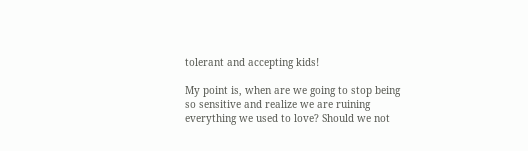tolerant and accepting kids!

My point is, when are we going to stop being so sensitive and realize we are ruining everything we used to love? Should we not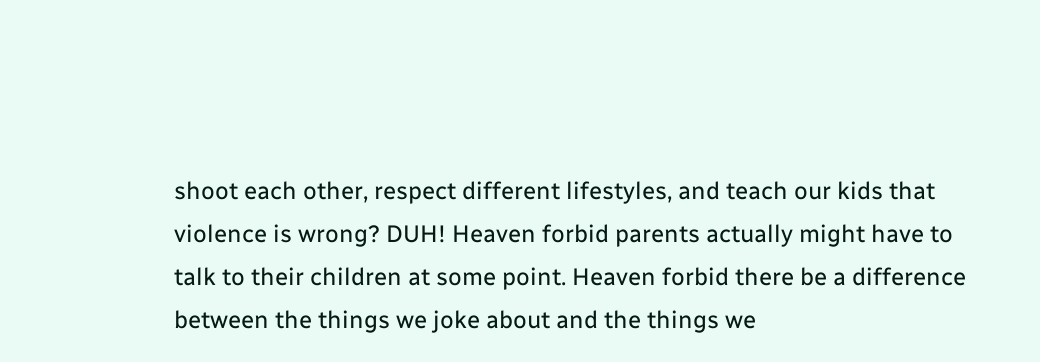shoot each other, respect different lifestyles, and teach our kids that violence is wrong? DUH! Heaven forbid parents actually might have to talk to their children at some point. Heaven forbid there be a difference between the things we joke about and the things we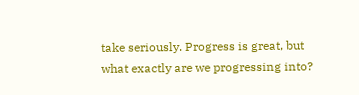take seriously. Progress is great, but what exactly are we progressing into?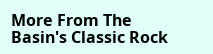More From The Basin's Classic Rock